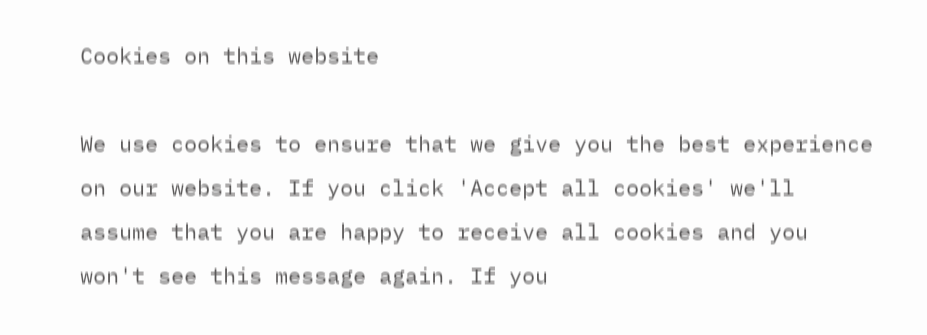Cookies on this website

We use cookies to ensure that we give you the best experience on our website. If you click 'Accept all cookies' we'll assume that you are happy to receive all cookies and you won't see this message again. If you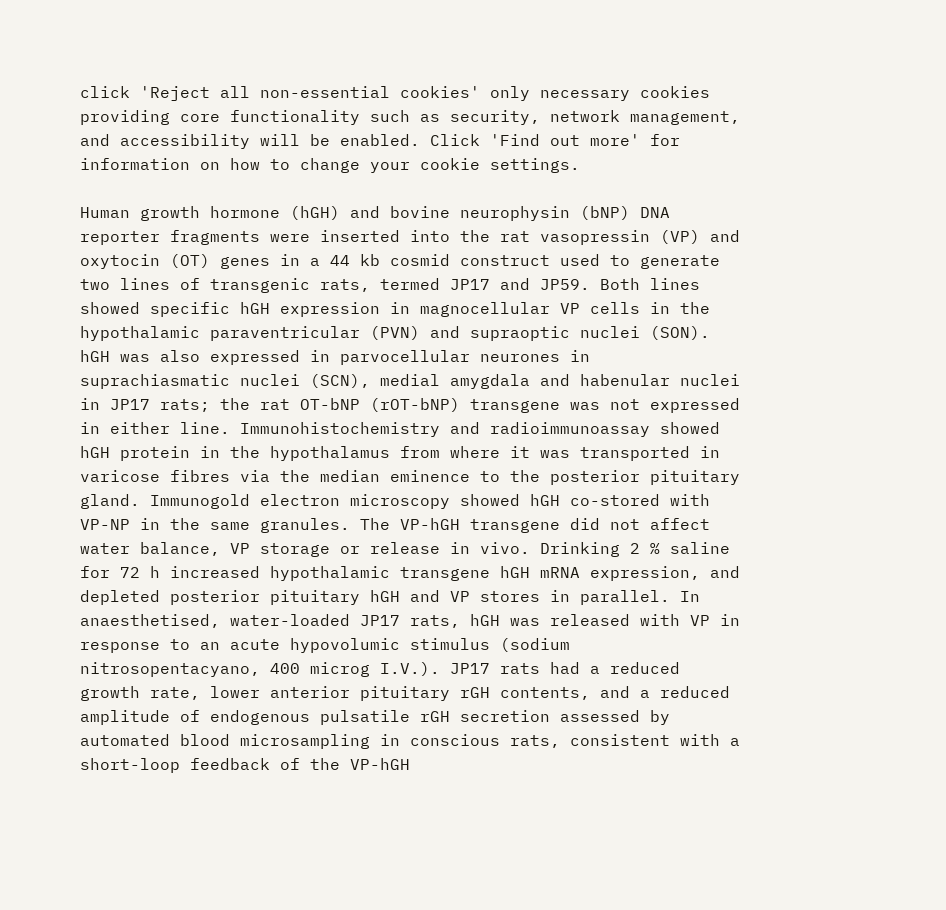click 'Reject all non-essential cookies' only necessary cookies providing core functionality such as security, network management, and accessibility will be enabled. Click 'Find out more' for information on how to change your cookie settings.

Human growth hormone (hGH) and bovine neurophysin (bNP) DNA reporter fragments were inserted into the rat vasopressin (VP) and oxytocin (OT) genes in a 44 kb cosmid construct used to generate two lines of transgenic rats, termed JP17 and JP59. Both lines showed specific hGH expression in magnocellular VP cells in the hypothalamic paraventricular (PVN) and supraoptic nuclei (SON). hGH was also expressed in parvocellular neurones in suprachiasmatic nuclei (SCN), medial amygdala and habenular nuclei in JP17 rats; the rat OT-bNP (rOT-bNP) transgene was not expressed in either line. Immunohistochemistry and radioimmunoassay showed hGH protein in the hypothalamus from where it was transported in varicose fibres via the median eminence to the posterior pituitary gland. Immunogold electron microscopy showed hGH co-stored with VP-NP in the same granules. The VP-hGH transgene did not affect water balance, VP storage or release in vivo. Drinking 2 % saline for 72 h increased hypothalamic transgene hGH mRNA expression, and depleted posterior pituitary hGH and VP stores in parallel. In anaesthetised, water-loaded JP17 rats, hGH was released with VP in response to an acute hypovolumic stimulus (sodium nitrosopentacyano, 400 microg I.V.). JP17 rats had a reduced growth rate, lower anterior pituitary rGH contents, and a reduced amplitude of endogenous pulsatile rGH secretion assessed by automated blood microsampling in conscious rats, consistent with a short-loop feedback of the VP-hGH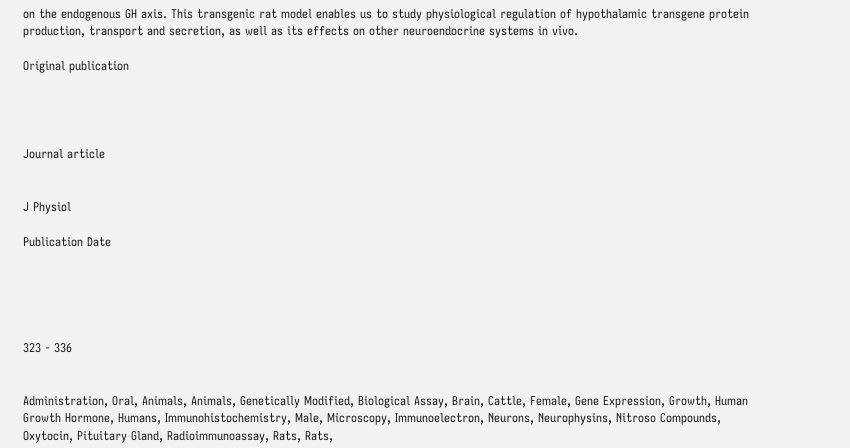on the endogenous GH axis. This transgenic rat model enables us to study physiological regulation of hypothalamic transgene protein production, transport and secretion, as well as its effects on other neuroendocrine systems in vivo.

Original publication




Journal article


J Physiol

Publication Date





323 - 336


Administration, Oral, Animals, Animals, Genetically Modified, Biological Assay, Brain, Cattle, Female, Gene Expression, Growth, Human Growth Hormone, Humans, Immunohistochemistry, Male, Microscopy, Immunoelectron, Neurons, Neurophysins, Nitroso Compounds, Oxytocin, Pituitary Gland, Radioimmunoassay, Rats, Rats,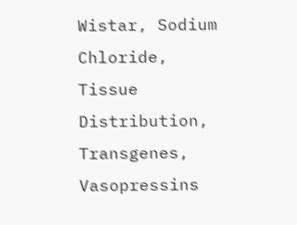Wistar, Sodium Chloride, Tissue Distribution, Transgenes, Vasopressins